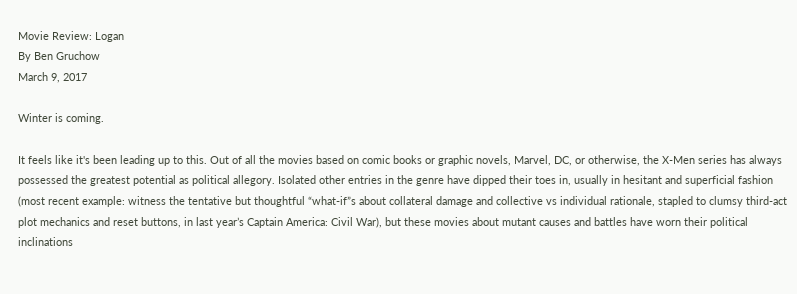Movie Review: Logan
By Ben Gruchow
March 9, 2017

Winter is coming.

It feels like it's been leading up to this. Out of all the movies based on comic books or graphic novels, Marvel, DC, or otherwise, the X-Men series has always possessed the greatest potential as political allegory. Isolated other entries in the genre have dipped their toes in, usually in hesitant and superficial fashion (most recent example: witness the tentative but thoughtful “what-if”s about collateral damage and collective vs individual rationale, stapled to clumsy third-act plot mechanics and reset buttons, in last year’s Captain America: Civil War), but these movies about mutant causes and battles have worn their political inclinations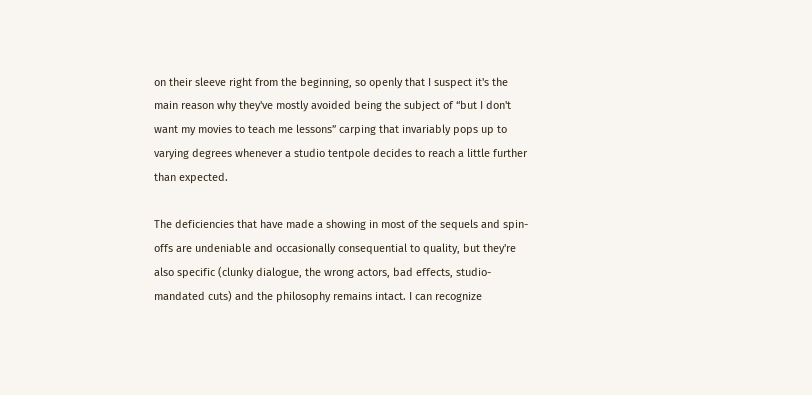on their sleeve right from the beginning, so openly that I suspect it's the main reason why they've mostly avoided being the subject of “but I don't want my movies to teach me lessons” carping that invariably pops up to varying degrees whenever a studio tentpole decides to reach a little further than expected.

The deficiencies that have made a showing in most of the sequels and spin-offs are undeniable and occasionally consequential to quality, but they're also specific (clunky dialogue, the wrong actors, bad effects, studio-mandated cuts) and the philosophy remains intact. I can recognize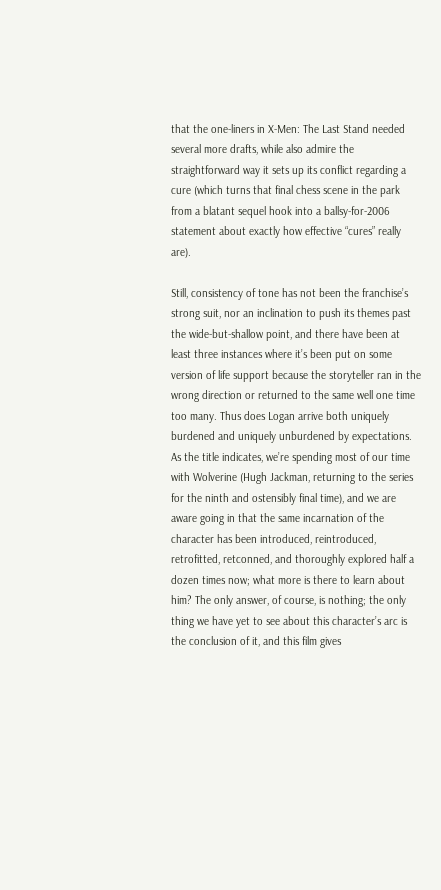that the one-liners in X-Men: The Last Stand needed several more drafts, while also admire the straightforward way it sets up its conflict regarding a cure (which turns that final chess scene in the park from a blatant sequel hook into a ballsy-for-2006 statement about exactly how effective “cures” really are).

Still, consistency of tone has not been the franchise’s strong suit, nor an inclination to push its themes past the wide-but-shallow point, and there have been at least three instances where it’s been put on some version of life support because the storyteller ran in the wrong direction or returned to the same well one time too many. Thus does Logan arrive both uniquely burdened and uniquely unburdened by expectations. As the title indicates, we’re spending most of our time with Wolverine (Hugh Jackman, returning to the series for the ninth and ostensibly final time), and we are aware going in that the same incarnation of the character has been introduced, reintroduced, retrofitted, retconned, and thoroughly explored half a dozen times now; what more is there to learn about him? The only answer, of course, is nothing; the only thing we have yet to see about this character’s arc is the conclusion of it, and this film gives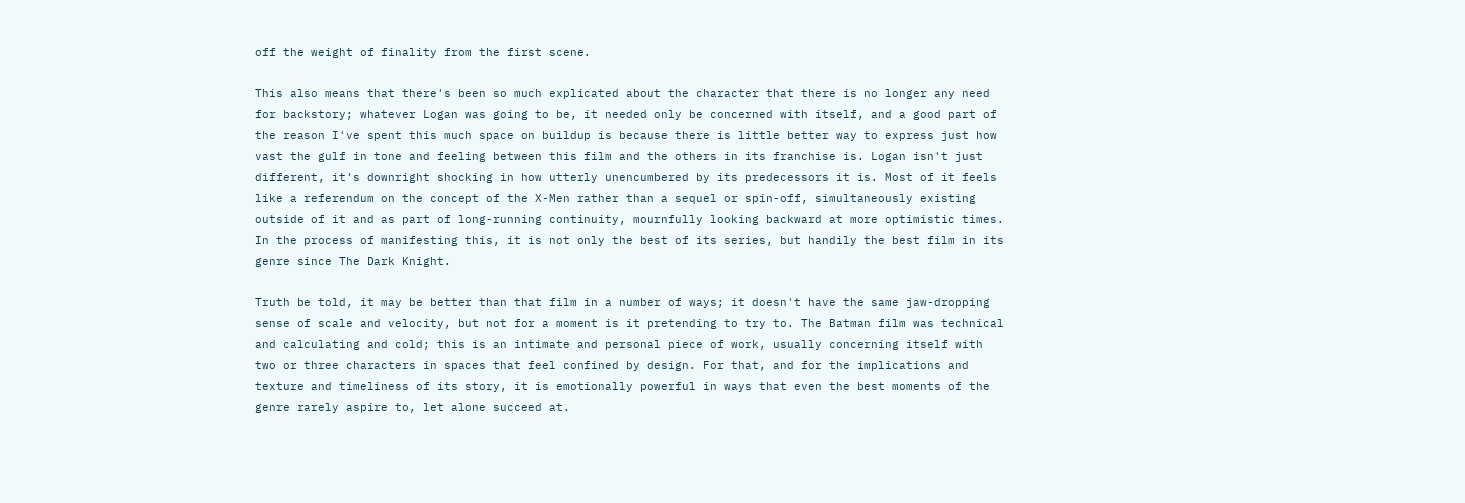off the weight of finality from the first scene.

This also means that there's been so much explicated about the character that there is no longer any need for backstory; whatever Logan was going to be, it needed only be concerned with itself, and a good part of the reason I've spent this much space on buildup is because there is little better way to express just how vast the gulf in tone and feeling between this film and the others in its franchise is. Logan isn't just different, it's downright shocking in how utterly unencumbered by its predecessors it is. Most of it feels like a referendum on the concept of the X-Men rather than a sequel or spin-off, simultaneously existing outside of it and as part of long-running continuity, mournfully looking backward at more optimistic times. In the process of manifesting this, it is not only the best of its series, but handily the best film in its genre since The Dark Knight.

Truth be told, it may be better than that film in a number of ways; it doesn't have the same jaw-dropping sense of scale and velocity, but not for a moment is it pretending to try to. The Batman film was technical and calculating and cold; this is an intimate and personal piece of work, usually concerning itself with two or three characters in spaces that feel confined by design. For that, and for the implications and texture and timeliness of its story, it is emotionally powerful in ways that even the best moments of the genre rarely aspire to, let alone succeed at.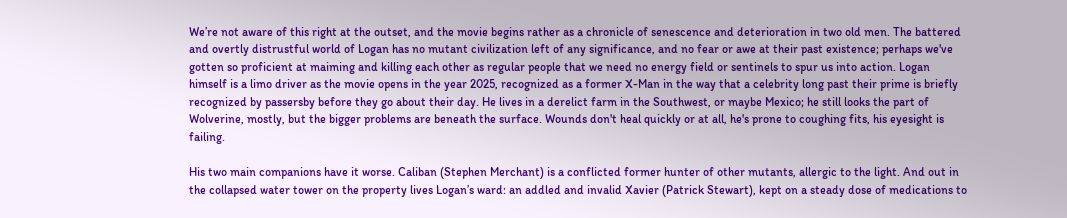We’re not aware of this right at the outset, and the movie begins rather as a chronicle of senescence and deterioration in two old men. The battered and overtly distrustful world of Logan has no mutant civilization left of any significance, and no fear or awe at their past existence; perhaps we've gotten so proficient at maiming and killing each other as regular people that we need no energy field or sentinels to spur us into action. Logan himself is a limo driver as the movie opens in the year 2025, recognized as a former X-Man in the way that a celebrity long past their prime is briefly recognized by passersby before they go about their day. He lives in a derelict farm in the Southwest, or maybe Mexico; he still looks the part of Wolverine, mostly, but the bigger problems are beneath the surface. Wounds don't heal quickly or at all, he's prone to coughing fits, his eyesight is failing.

His two main companions have it worse. Caliban (Stephen Merchant) is a conflicted former hunter of other mutants, allergic to the light. And out in the collapsed water tower on the property lives Logan’s ward: an addled and invalid Xavier (Patrick Stewart), kept on a steady dose of medications to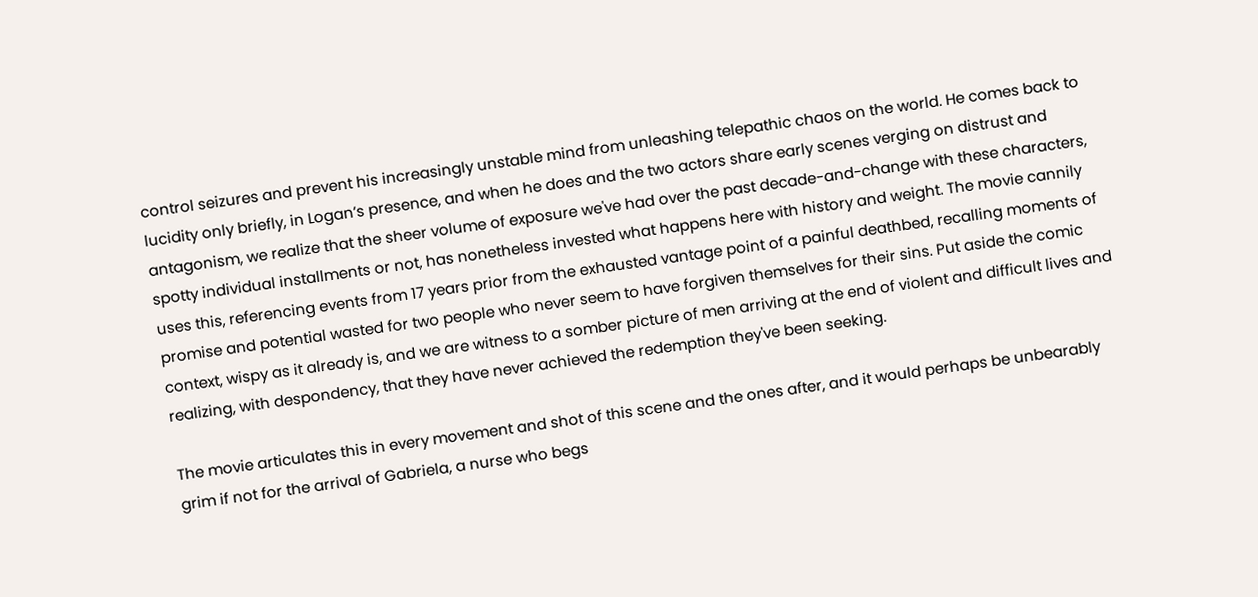control seizures and prevent his increasingly unstable mind from unleashing telepathic chaos on the world. He comes back to lucidity only briefly, in Logan’s presence, and when he does and the two actors share early scenes verging on distrust and antagonism, we realize that the sheer volume of exposure we've had over the past decade-and-change with these characters, spotty individual installments or not, has nonetheless invested what happens here with history and weight. The movie cannily uses this, referencing events from 17 years prior from the exhausted vantage point of a painful deathbed, recalling moments of promise and potential wasted for two people who never seem to have forgiven themselves for their sins. Put aside the comic context, wispy as it already is, and we are witness to a somber picture of men arriving at the end of violent and difficult lives and realizing, with despondency, that they have never achieved the redemption they've been seeking.

The movie articulates this in every movement and shot of this scene and the ones after, and it would perhaps be unbearably grim if not for the arrival of Gabriela, a nurse who begs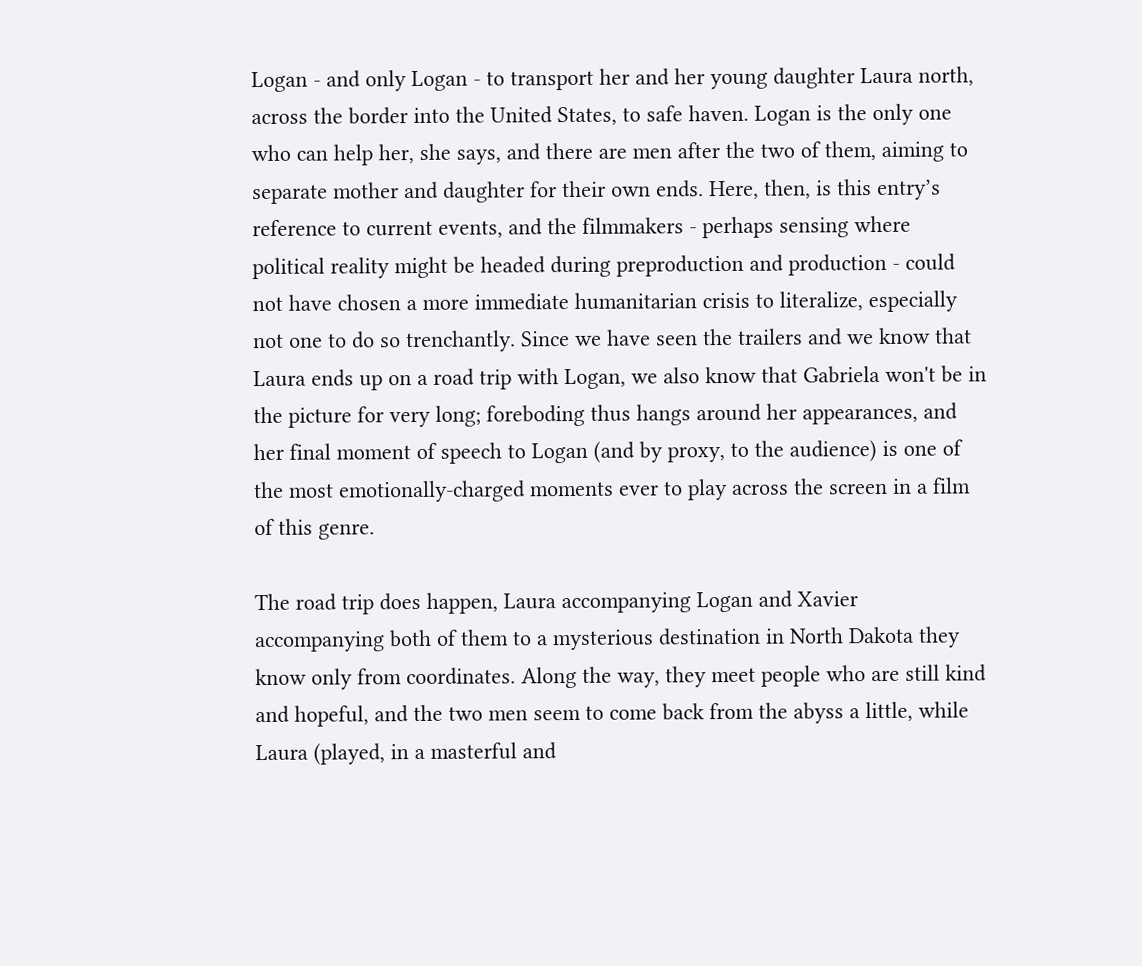Logan - and only Logan - to transport her and her young daughter Laura north, across the border into the United States, to safe haven. Logan is the only one who can help her, she says, and there are men after the two of them, aiming to separate mother and daughter for their own ends. Here, then, is this entry’s reference to current events, and the filmmakers - perhaps sensing where political reality might be headed during preproduction and production - could not have chosen a more immediate humanitarian crisis to literalize, especially not one to do so trenchantly. Since we have seen the trailers and we know that Laura ends up on a road trip with Logan, we also know that Gabriela won't be in the picture for very long; foreboding thus hangs around her appearances, and her final moment of speech to Logan (and by proxy, to the audience) is one of the most emotionally-charged moments ever to play across the screen in a film of this genre.

The road trip does happen, Laura accompanying Logan and Xavier accompanying both of them to a mysterious destination in North Dakota they know only from coordinates. Along the way, they meet people who are still kind and hopeful, and the two men seem to come back from the abyss a little, while Laura (played, in a masterful and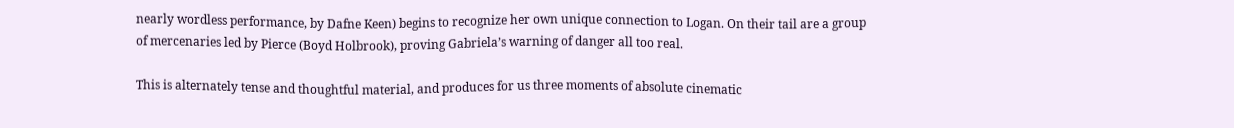nearly wordless performance, by Dafne Keen) begins to recognize her own unique connection to Logan. On their tail are a group of mercenaries led by Pierce (Boyd Holbrook), proving Gabriela’s warning of danger all too real.

This is alternately tense and thoughtful material, and produces for us three moments of absolute cinematic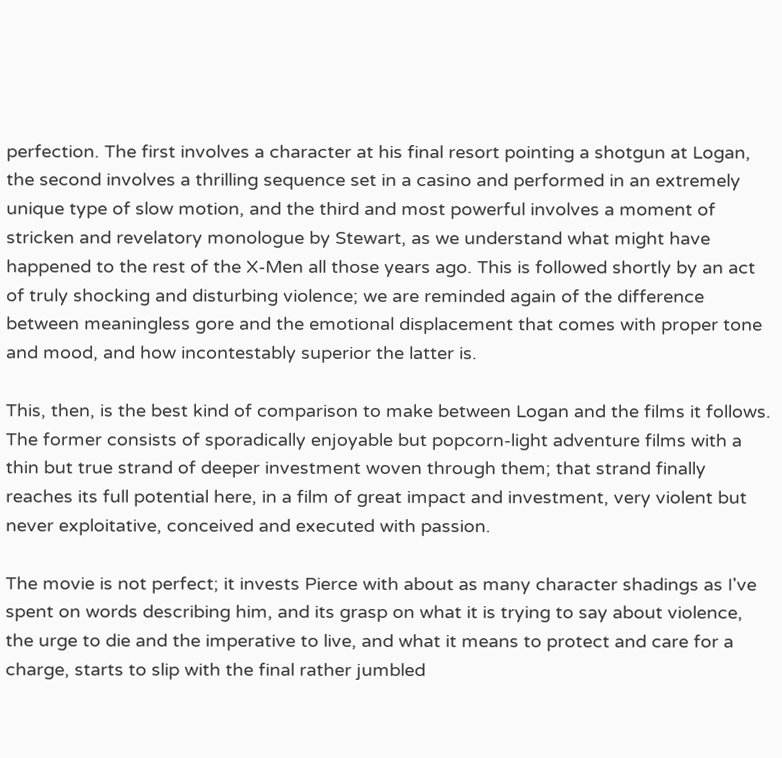perfection. The first involves a character at his final resort pointing a shotgun at Logan, the second involves a thrilling sequence set in a casino and performed in an extremely unique type of slow motion, and the third and most powerful involves a moment of stricken and revelatory monologue by Stewart, as we understand what might have happened to the rest of the X-Men all those years ago. This is followed shortly by an act of truly shocking and disturbing violence; we are reminded again of the difference between meaningless gore and the emotional displacement that comes with proper tone and mood, and how incontestably superior the latter is.

This, then, is the best kind of comparison to make between Logan and the films it follows. The former consists of sporadically enjoyable but popcorn-light adventure films with a thin but true strand of deeper investment woven through them; that strand finally reaches its full potential here, in a film of great impact and investment, very violent but never exploitative, conceived and executed with passion.

The movie is not perfect; it invests Pierce with about as many character shadings as I've spent on words describing him, and its grasp on what it is trying to say about violence, the urge to die and the imperative to live, and what it means to protect and care for a charge, starts to slip with the final rather jumbled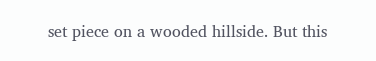set piece on a wooded hillside. But this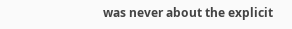was never about the explicit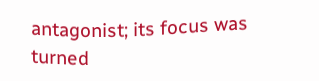antagonist; its focus was turned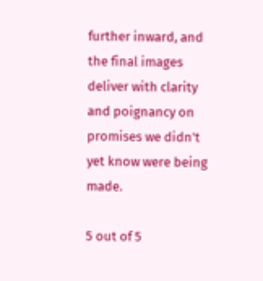further inward, and the final images deliver with clarity and poignancy on promises we didn't yet know were being made.

5 out of 5